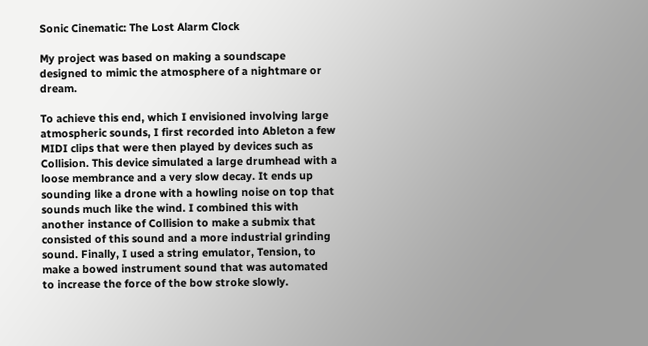Sonic Cinematic: The Lost Alarm Clock

My project was based on making a soundscape designed to mimic the atmosphere of a nightmare or dream.

To achieve this end, which I envisioned involving large atmospheric sounds, I first recorded into Ableton a few MIDI clips that were then played by devices such as Collision. This device simulated a large drumhead with a loose membrance and a very slow decay. It ends up sounding like a drone with a howling noise on top that sounds much like the wind. I combined this with another instance of Collision to make a submix that consisted of this sound and a more industrial grinding sound. Finally, I used a string emulator, Tension, to make a bowed instrument sound that was automated to increase the force of the bow stroke slowly.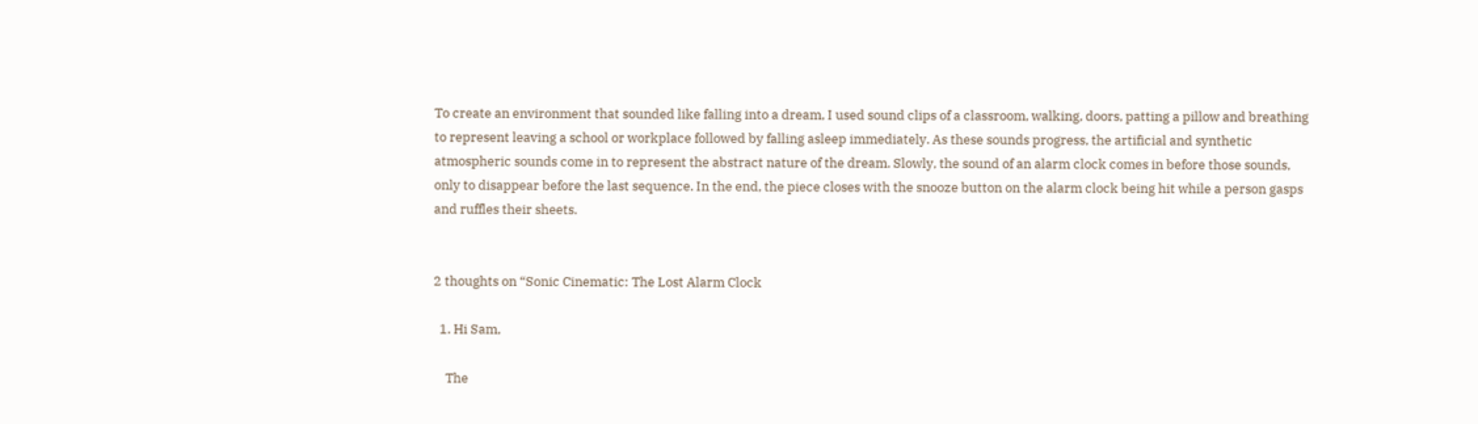To create an environment that sounded like falling into a dream, I used sound clips of a classroom, walking, doors, patting a pillow and breathing to represent leaving a school or workplace followed by falling asleep immediately. As these sounds progress, the artificial and synthetic atmospheric sounds come in to represent the abstract nature of the dream. Slowly, the sound of an alarm clock comes in before those sounds, only to disappear before the last sequence. In the end, the piece closes with the snooze button on the alarm clock being hit while a person gasps and ruffles their sheets.


2 thoughts on “Sonic Cinematic: The Lost Alarm Clock

  1. Hi Sam,

    The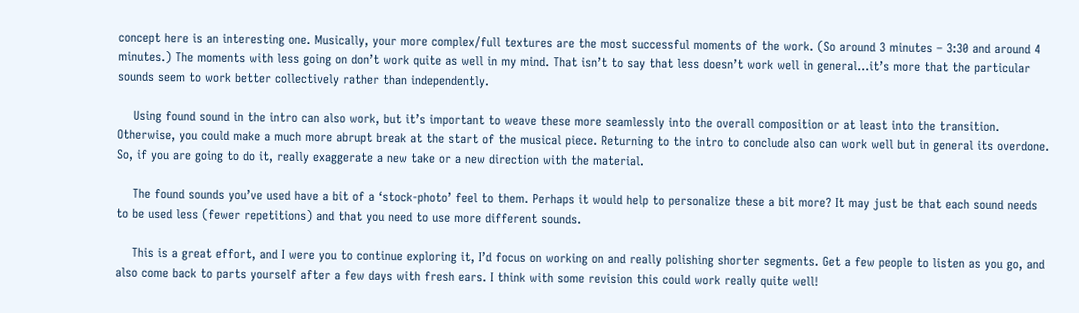concept here is an interesting one. Musically, your more complex/full textures are the most successful moments of the work. (So around 3 minutes – 3:30 and around 4 minutes.) The moments with less going on don’t work quite as well in my mind. That isn’t to say that less doesn’t work well in general…it’s more that the particular sounds seem to work better collectively rather than independently.

    Using found sound in the intro can also work, but it’s important to weave these more seamlessly into the overall composition or at least into the transition. Otherwise, you could make a much more abrupt break at the start of the musical piece. Returning to the intro to conclude also can work well but in general its overdone. So, if you are going to do it, really exaggerate a new take or a new direction with the material.

    The found sounds you’ve used have a bit of a ‘stock-photo’ feel to them. Perhaps it would help to personalize these a bit more? It may just be that each sound needs to be used less (fewer repetitions) and that you need to use more different sounds.

    This is a great effort, and I were you to continue exploring it, I’d focus on working on and really polishing shorter segments. Get a few people to listen as you go, and also come back to parts yourself after a few days with fresh ears. I think with some revision this could work really quite well!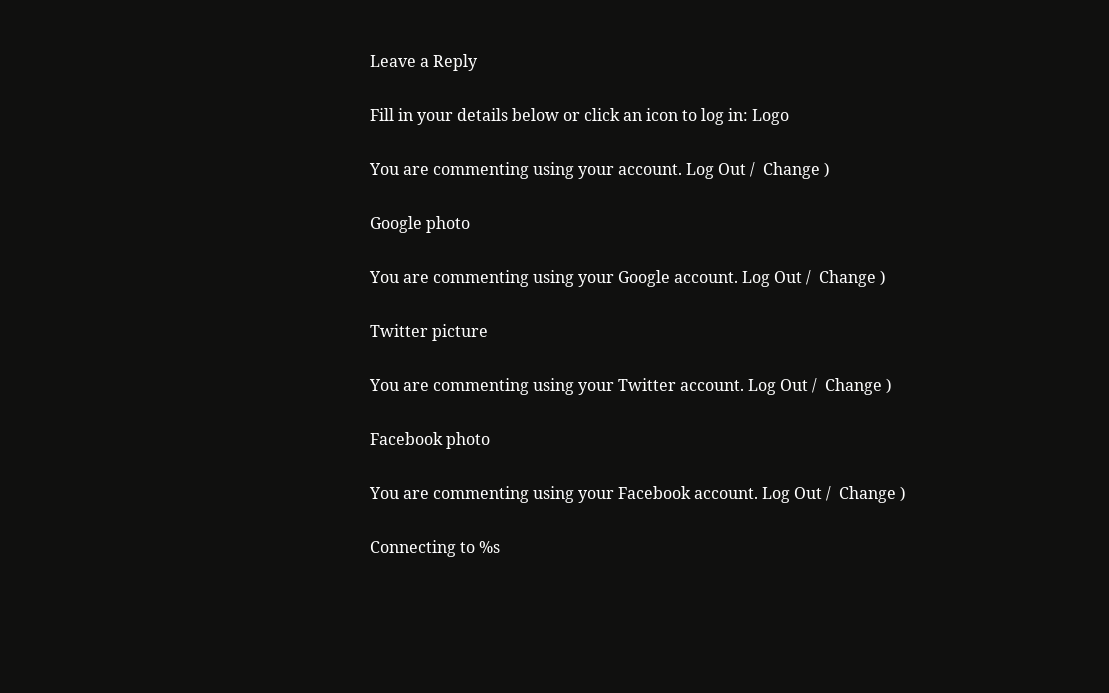Leave a Reply

Fill in your details below or click an icon to log in: Logo

You are commenting using your account. Log Out /  Change )

Google photo

You are commenting using your Google account. Log Out /  Change )

Twitter picture

You are commenting using your Twitter account. Log Out /  Change )

Facebook photo

You are commenting using your Facebook account. Log Out /  Change )

Connecting to %s